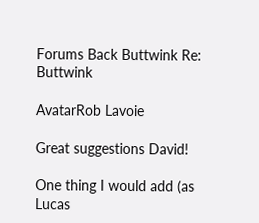Forums Back Buttwink Re: Buttwink

AvatarRob Lavoie

Great suggestions David!

One thing I would add (as Lucas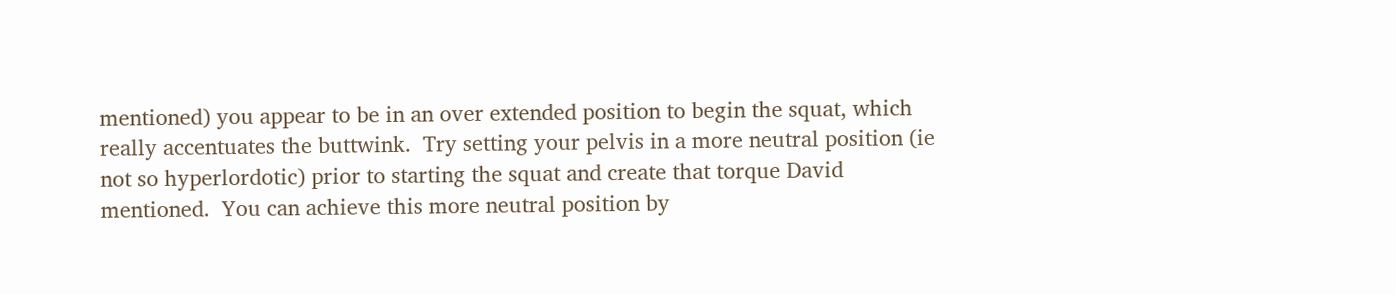mentioned) you appear to be in an over extended position to begin the squat, which really accentuates the buttwink.  Try setting your pelvis in a more neutral position (ie not so hyperlordotic) prior to starting the squat and create that torque David mentioned.  You can achieve this more neutral position by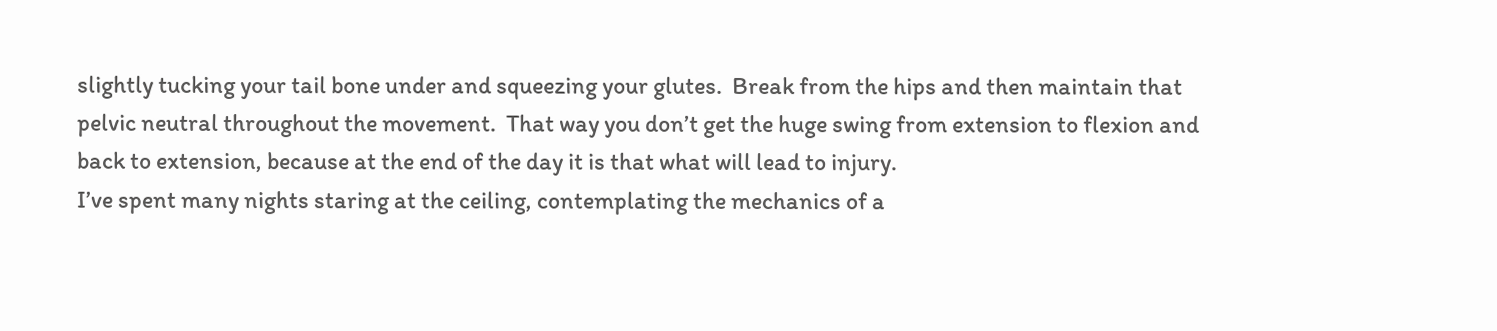slightly tucking your tail bone under and squeezing your glutes.  Break from the hips and then maintain that pelvic neutral throughout the movement.  That way you don’t get the huge swing from extension to flexion and back to extension, because at the end of the day it is that what will lead to injury.
I’ve spent many nights staring at the ceiling, contemplating the mechanics of a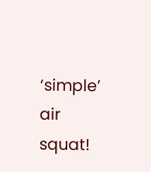‘simple’ air squat!